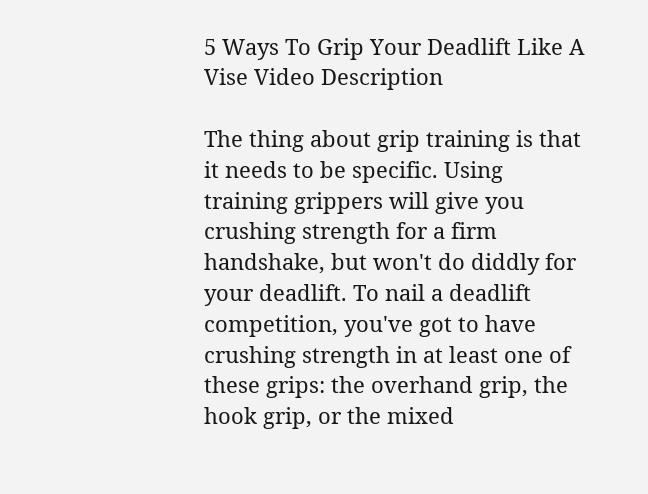5 Ways To Grip Your Deadlift Like A Vise Video Description

The thing about grip training is that it needs to be specific. Using training grippers will give you crushing strength for a firm handshake, but won't do diddly for your deadlift. To nail a deadlift competition, you've got to have crushing strength in at least one of these grips: the overhand grip, the hook grip, or the mixed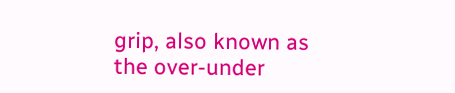grip, also known as the over-under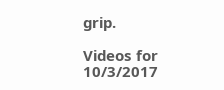grip.

Videos for 10/3/2017